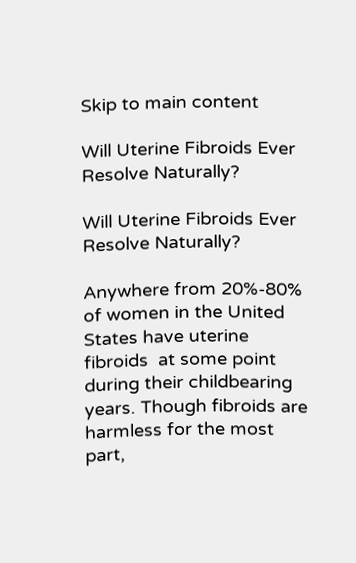Skip to main content

Will Uterine Fibroids Ever Resolve Naturally?

Will Uterine Fibroids Ever Resolve Naturally?

Anywhere from 20%-80% of women in the United States have uterine fibroids  at some point during their childbearing years. Though fibroids are harmless for the most part,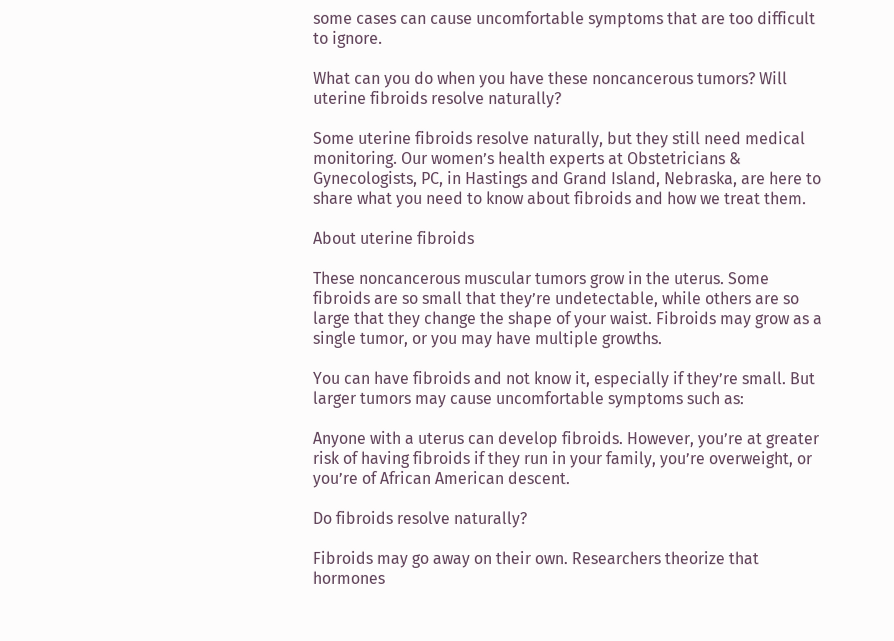some cases can cause uncomfortable symptoms that are too difficult to ignore.

What can you do when you have these noncancerous tumors? Will uterine fibroids resolve naturally?

Some uterine fibroids resolve naturally, but they still need medical monitoring. Our women’s health experts at Obstetricians & Gynecologists, PC, in Hastings and Grand Island, Nebraska, are here to share what you need to know about fibroids and how we treat them.

About uterine fibroids

These noncancerous muscular tumors grow in the uterus. Some fibroids are so small that they’re undetectable, while others are so large that they change the shape of your waist. Fibroids may grow as a single tumor, or you may have multiple growths.

You can have fibroids and not know it, especially if they’re small. But larger tumors may cause uncomfortable symptoms such as:

Anyone with a uterus can develop fibroids. However, you’re at greater risk of having fibroids if they run in your family, you’re overweight, or you’re of African American descent.

Do fibroids resolve naturally?

Fibroids may go away on their own. Researchers theorize that hormones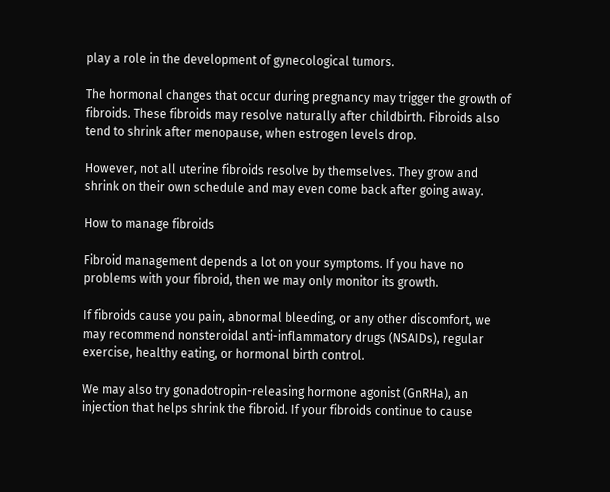play a role in the development of gynecological tumors.

The hormonal changes that occur during pregnancy may trigger the growth of fibroids. These fibroids may resolve naturally after childbirth. Fibroids also tend to shrink after menopause, when estrogen levels drop.

However, not all uterine fibroids resolve by themselves. They grow and shrink on their own schedule and may even come back after going away.

How to manage fibroids

Fibroid management depends a lot on your symptoms. If you have no problems with your fibroid, then we may only monitor its growth.

If fibroids cause you pain, abnormal bleeding, or any other discomfort, we may recommend nonsteroidal anti-inflammatory drugs (NSAIDs), regular exercise, healthy eating, or hormonal birth control.

We may also try gonadotropin-releasing hormone agonist (GnRHa), an injection that helps shrink the fibroid. If your fibroids continue to cause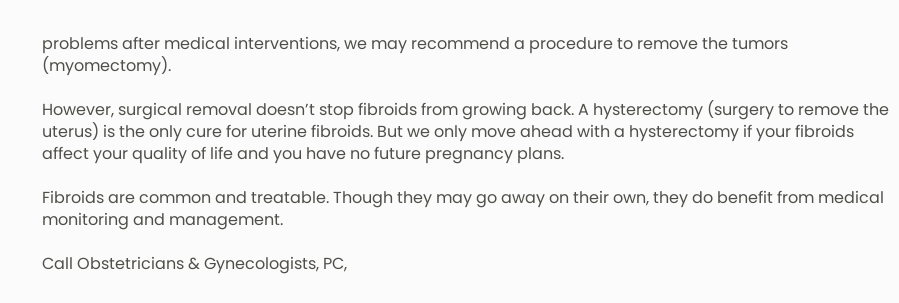problems after medical interventions, we may recommend a procedure to remove the tumors (myomectomy).

However, surgical removal doesn’t stop fibroids from growing back. A hysterectomy (surgery to remove the uterus) is the only cure for uterine fibroids. But we only move ahead with a hysterectomy if your fibroids affect your quality of life and you have no future pregnancy plans.

Fibroids are common and treatable. Though they may go away on their own, they do benefit from medical monitoring and management.

Call Obstetricians & Gynecologists, PC,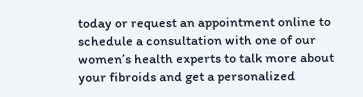today or request an appointment online to schedule a consultation with one of our women’s health experts to talk more about your fibroids and get a personalized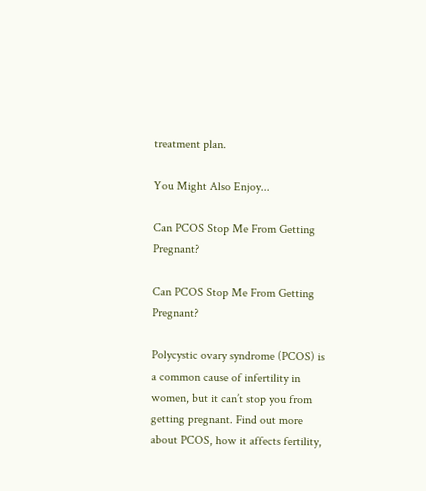treatment plan.

You Might Also Enjoy...

Can PCOS Stop Me From Getting Pregnant?

Can PCOS Stop Me From Getting Pregnant?

Polycystic ovary syndrome (PCOS) is a common cause of infertility in women, but it can’t stop you from getting pregnant. Find out more about PCOS, how it affects fertility,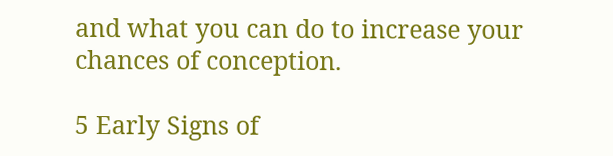and what you can do to increase your chances of conception.

5 Early Signs of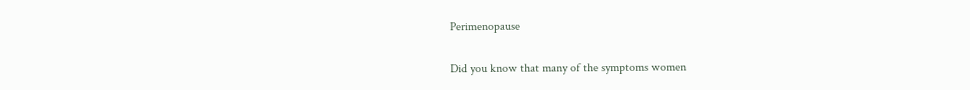Perimenopause

Did you know that many of the symptoms women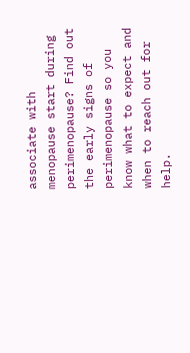associate with menopause start during perimenopause? Find out the early signs of perimenopause so you know what to expect and when to reach out for help.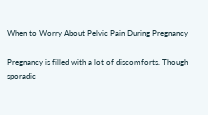When to Worry About Pelvic Pain During Pregnancy

Pregnancy is filled with a lot of discomforts. Though sporadic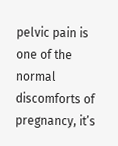pelvic pain is one of the normal discomforts of pregnancy, it’s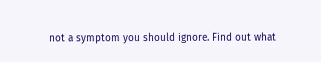not a symptom you should ignore. Find out what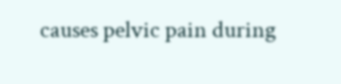causes pelvic pain during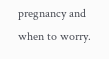pregnancy and when to worry.